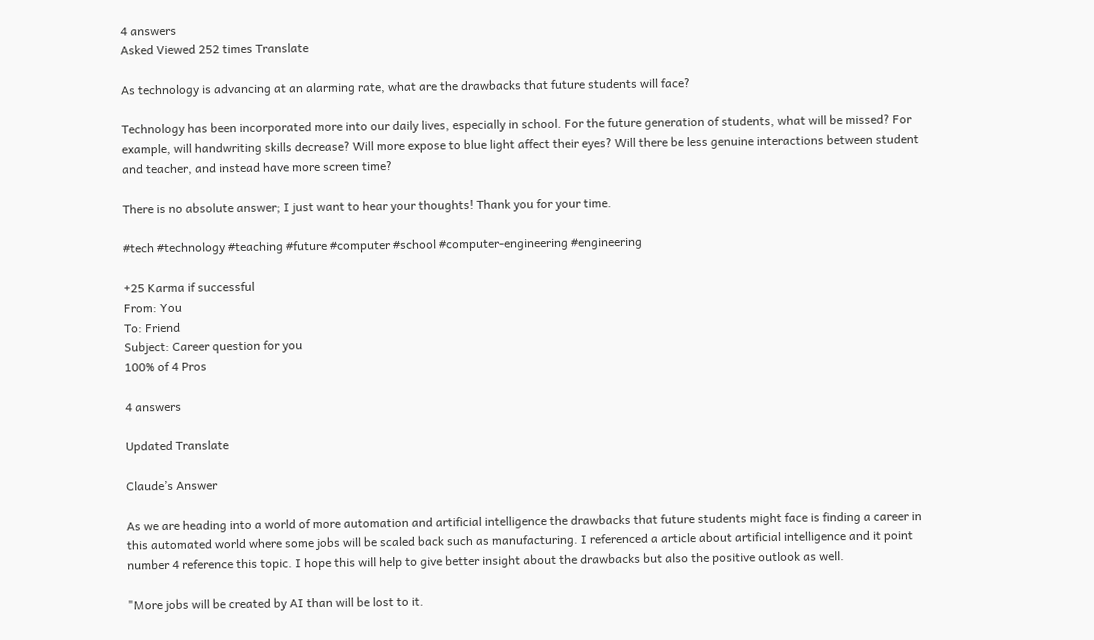4 answers
Asked Viewed 252 times Translate

As technology is advancing at an alarming rate, what are the drawbacks that future students will face?

Technology has been incorporated more into our daily lives, especially in school. For the future generation of students, what will be missed? For example, will handwriting skills decrease? Will more expose to blue light affect their eyes? Will there be less genuine interactions between student and teacher, and instead have more screen time?

There is no absolute answer; I just want to hear your thoughts! Thank you for your time.

#tech #technology #teaching #future #computer #school #computer-engineering #engineering

+25 Karma if successful
From: You
To: Friend
Subject: Career question for you
100% of 4 Pros

4 answers

Updated Translate

Claude’s Answer

As we are heading into a world of more automation and artificial intelligence the drawbacks that future students might face is finding a career in this automated world where some jobs will be scaled back such as manufacturing. I referenced a article about artificial intelligence and it point number 4 reference this topic. I hope this will help to give better insight about the drawbacks but also the positive outlook as well.

"More jobs will be created by AI than will be lost to it.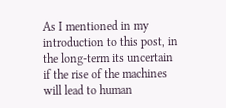As I mentioned in my introduction to this post, in the long-term its uncertain if the rise of the machines will lead to human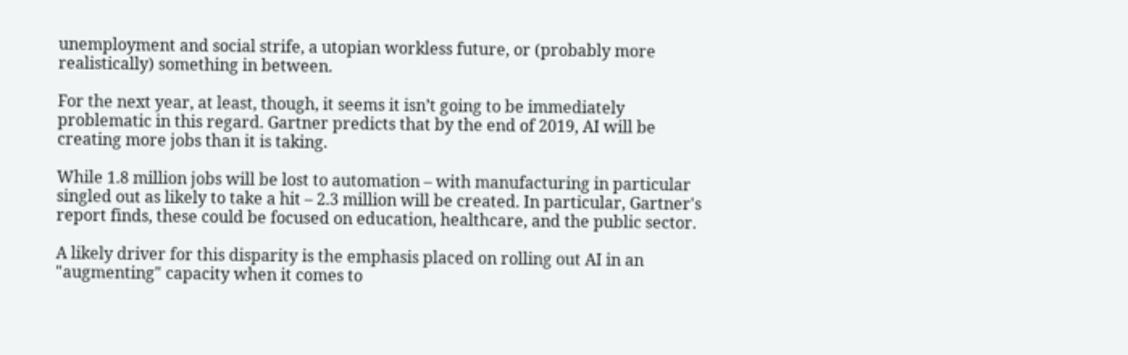unemployment and social strife, a utopian workless future, or (probably more realistically) something in between.

For the next year, at least, though, it seems it isn’t going to be immediately problematic in this regard. Gartner predicts that by the end of 2019, AI will be creating more jobs than it is taking.

While 1.8 million jobs will be lost to automation – with manufacturing in particular singled out as likely to take a hit – 2.3 million will be created. In particular, Gartner's report finds, these could be focused on education, healthcare, and the public sector.

A likely driver for this disparity is the emphasis placed on rolling out AI in an "augmenting" capacity when it comes to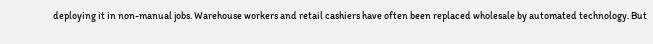deploying it in non-manual jobs. Warehouse workers and retail cashiers have often been replaced wholesale by automated technology. But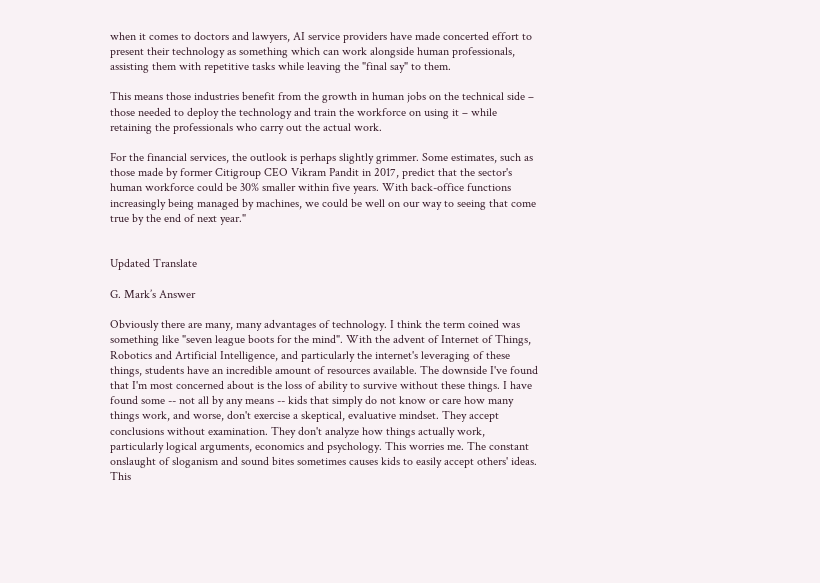when it comes to doctors and lawyers, AI service providers have made concerted effort to present their technology as something which can work alongside human professionals, assisting them with repetitive tasks while leaving the "final say" to them.

This means those industries benefit from the growth in human jobs on the technical side – those needed to deploy the technology and train the workforce on using it – while retaining the professionals who carry out the actual work.

For the financial services, the outlook is perhaps slightly grimmer. Some estimates, such as those made by former Citigroup CEO Vikram Pandit in 2017, predict that the sector's human workforce could be 30% smaller within five years. With back-office functions increasingly being managed by machines, we could be well on our way to seeing that come true by the end of next year."


Updated Translate

G. Mark’s Answer

Obviously there are many, many advantages of technology. I think the term coined was something like "seven league boots for the mind". With the advent of Internet of Things, Robotics and Artificial Intelligence, and particularly the internet's leveraging of these things, students have an incredible amount of resources available. The downside I've found that I'm most concerned about is the loss of ability to survive without these things. I have found some -- not all by any means -- kids that simply do not know or care how many things work, and worse, don't exercise a skeptical, evaluative mindset. They accept conclusions without examination. They don't analyze how things actually work, particularly logical arguments, economics and psychology. This worries me. The constant onslaught of sloganism and sound bites sometimes causes kids to easily accept others' ideas. This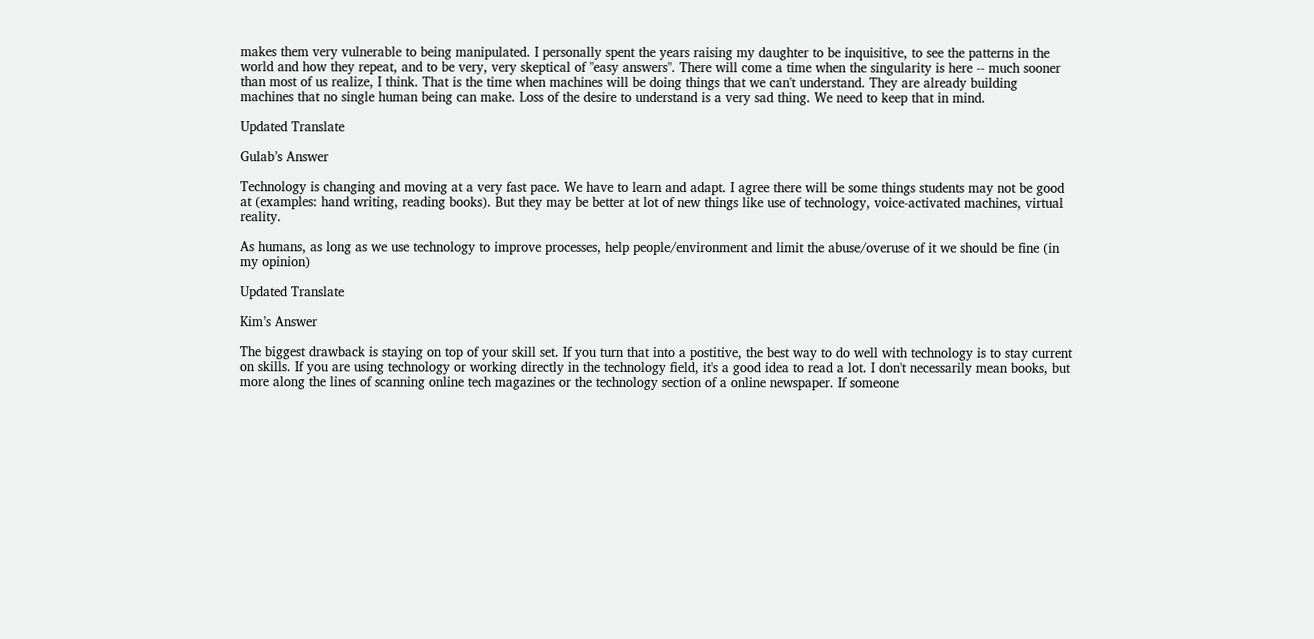makes them very vulnerable to being manipulated. I personally spent the years raising my daughter to be inquisitive, to see the patterns in the world and how they repeat, and to be very, very skeptical of "easy answers". There will come a time when the singularity is here -- much sooner than most of us realize, I think. That is the time when machines will be doing things that we can't understand. They are already building machines that no single human being can make. Loss of the desire to understand is a very sad thing. We need to keep that in mind.

Updated Translate

Gulab’s Answer

Technology is changing and moving at a very fast pace. We have to learn and adapt. I agree there will be some things students may not be good at (examples: hand writing, reading books). But they may be better at lot of new things like use of technology, voice-activated machines, virtual reality.

As humans, as long as we use technology to improve processes, help people/environment and limit the abuse/overuse of it we should be fine (in my opinion)

Updated Translate

Kim’s Answer

The biggest drawback is staying on top of your skill set. If you turn that into a postitive, the best way to do well with technology is to stay current on skills. If you are using technology or working directly in the technology field, it's a good idea to read a lot. I don't necessarily mean books, but more along the lines of scanning online tech magazines or the technology section of a online newspaper. If someone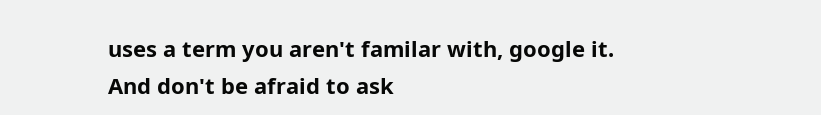uses a term you aren't familar with, google it. And don't be afraid to ask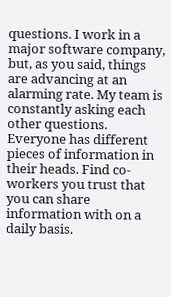questions. I work in a major software company, but, as you said, things are advancing at an alarming rate. My team is constantly asking each other questions. Everyone has different pieces of information in their heads. Find co-workers you trust that you can share information with on a daily basis.